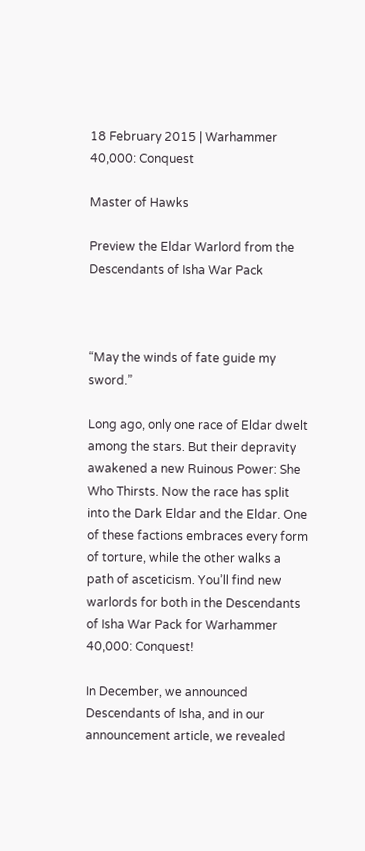18 February 2015 | Warhammer 40,000: Conquest

Master of Hawks

Preview the Eldar Warlord from the Descendants of Isha War Pack



“May the winds of fate guide my sword.”

Long ago, only one race of Eldar dwelt among the stars. But their depravity awakened a new Ruinous Power: She Who Thirsts. Now the race has split into the Dark Eldar and the Eldar. One of these factions embraces every form of torture, while the other walks a path of asceticism. You’ll find new warlords for both in the Descendants of Isha War Pack for Warhammer 40,000: Conquest!

In December, we announced Descendants of Isha, and in our announcement article, we revealed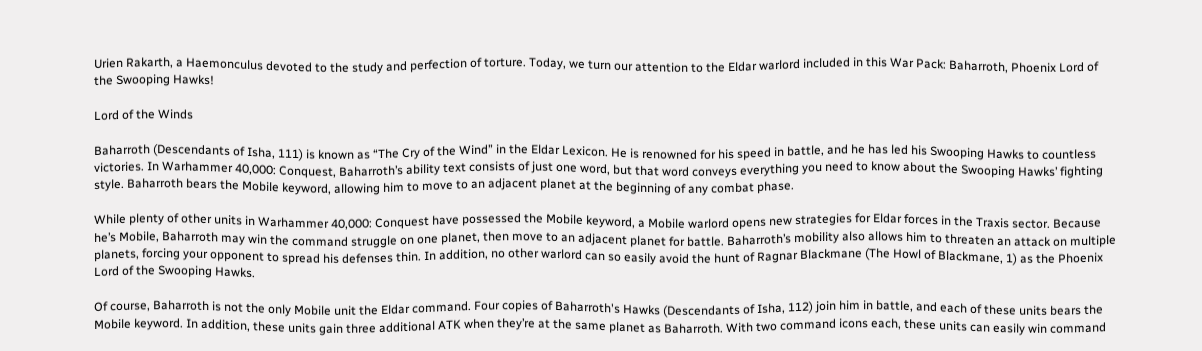Urien Rakarth, a Haemonculus devoted to the study and perfection of torture. Today, we turn our attention to the Eldar warlord included in this War Pack: Baharroth, Phoenix Lord of the Swooping Hawks!

Lord of the Winds

Baharroth (Descendants of Isha, 111) is known as “The Cry of the Wind” in the Eldar Lexicon. He is renowned for his speed in battle, and he has led his Swooping Hawks to countless victories. In Warhammer 40,000: Conquest, Baharroth’s ability text consists of just one word, but that word conveys everything you need to know about the Swooping Hawks’ fighting style. Baharroth bears the Mobile keyword, allowing him to move to an adjacent planet at the beginning of any combat phase.

While plenty of other units in Warhammer 40,000: Conquest have possessed the Mobile keyword, a Mobile warlord opens new strategies for Eldar forces in the Traxis sector. Because he’s Mobile, Baharroth may win the command struggle on one planet, then move to an adjacent planet for battle. Baharroth’s mobility also allows him to threaten an attack on multiple planets, forcing your opponent to spread his defenses thin. In addition, no other warlord can so easily avoid the hunt of Ragnar Blackmane (The Howl of Blackmane, 1) as the Phoenix Lord of the Swooping Hawks.

Of course, Baharroth is not the only Mobile unit the Eldar command. Four copies of Baharroth's Hawks (Descendants of Isha, 112) join him in battle, and each of these units bears the Mobile keyword. In addition, these units gain three additional ATK when they’re at the same planet as Baharroth. With two command icons each, these units can easily win command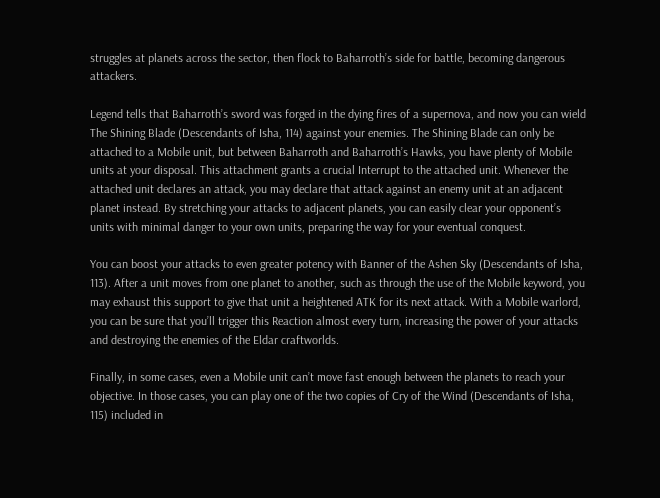struggles at planets across the sector, then flock to Baharroth’s side for battle, becoming dangerous attackers.

Legend tells that Baharroth’s sword was forged in the dying fires of a supernova, and now you can wield The Shining Blade (Descendants of Isha, 114) against your enemies. The Shining Blade can only be attached to a Mobile unit, but between Baharroth and Baharroth’s Hawks, you have plenty of Mobile units at your disposal. This attachment grants a crucial Interrupt to the attached unit. Whenever the attached unit declares an attack, you may declare that attack against an enemy unit at an adjacent planet instead. By stretching your attacks to adjacent planets, you can easily clear your opponent’s units with minimal danger to your own units, preparing the way for your eventual conquest.

You can boost your attacks to even greater potency with Banner of the Ashen Sky (Descendants of Isha, 113). After a unit moves from one planet to another, such as through the use of the Mobile keyword, you may exhaust this support to give that unit a heightened ATK for its next attack. With a Mobile warlord, you can be sure that you’ll trigger this Reaction almost every turn, increasing the power of your attacks and destroying the enemies of the Eldar craftworlds.

Finally, in some cases, even a Mobile unit can’t move fast enough between the planets to reach your objective. In those cases, you can play one of the two copies of Cry of the Wind (Descendants of Isha, 115) included in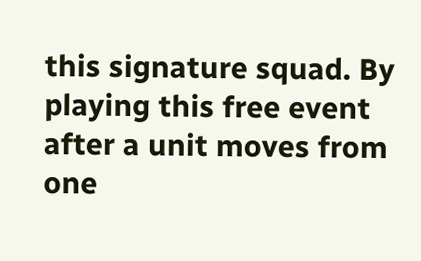this signature squad. By playing this free event after a unit moves from one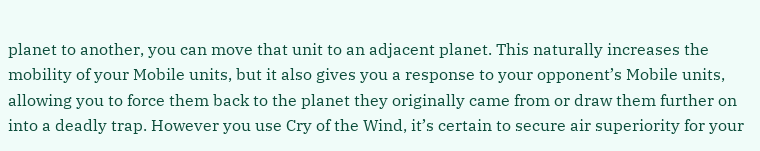planet to another, you can move that unit to an adjacent planet. This naturally increases the mobility of your Mobile units, but it also gives you a response to your opponent’s Mobile units, allowing you to force them back to the planet they originally came from or draw them further on into a deadly trap. However you use Cry of the Wind, it’s certain to secure air superiority for your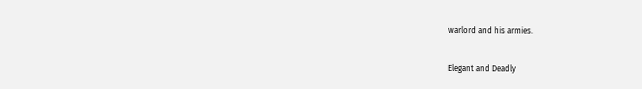warlord and his armies.

Elegant and Deadly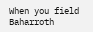When you field Baharroth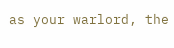as your warlord, the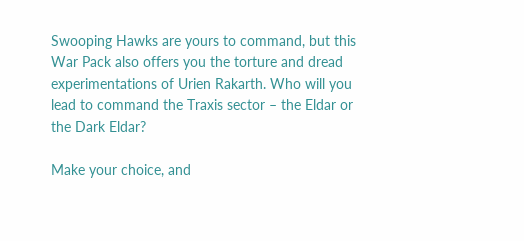Swooping Hawks are yours to command, but this War Pack also offers you the torture and dread experimentations of Urien Rakarth. Who will you lead to command the Traxis sector – the Eldar or the Dark Eldar?

Make your choice, and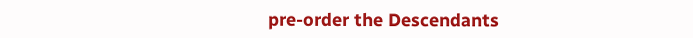pre-order the Descendants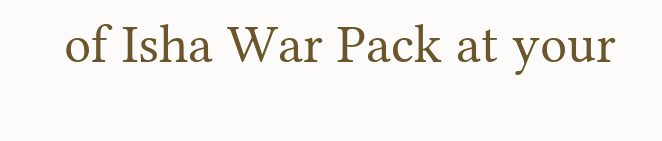of Isha War Pack at your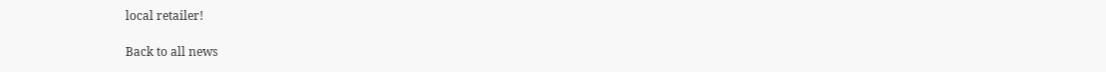local retailer!

Back to all news